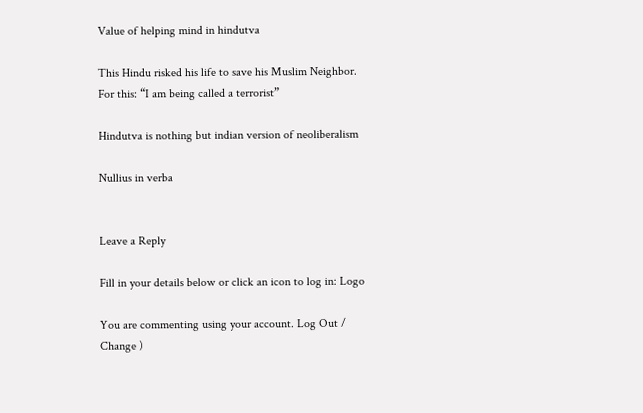Value of helping mind in hindutva

This Hindu risked his life to save his Muslim Neighbor. For this: “I am being called a terrorist”

Hindutva is nothing but indian version of neoliberalism

Nullius in verba


Leave a Reply

Fill in your details below or click an icon to log in: Logo

You are commenting using your account. Log Out /  Change )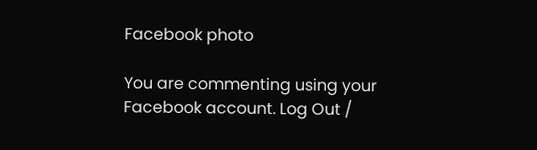Facebook photo

You are commenting using your Facebook account. Log Out /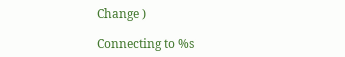Change )

Connecting to %s